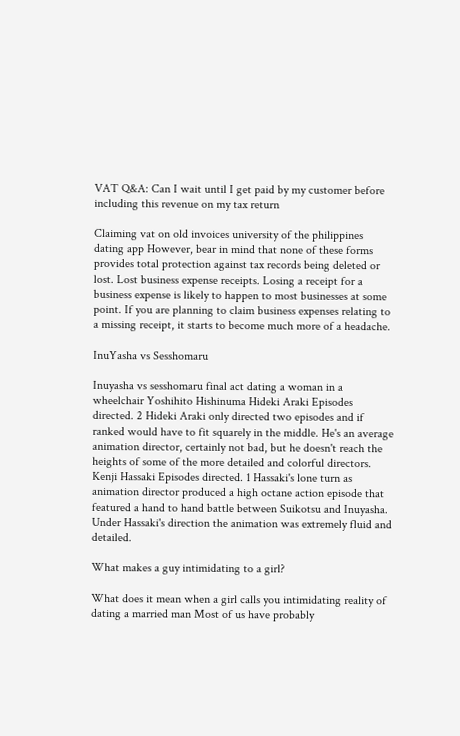VAT Q&A: Can I wait until I get paid by my customer before including this revenue on my tax return

Claiming vat on old invoices university of the philippines dating app However, bear in mind that none of these forms provides total protection against tax records being deleted or lost. Lost business expense receipts. Losing a receipt for a business expense is likely to happen to most businesses at some point. If you are planning to claim business expenses relating to a missing receipt, it starts to become much more of a headache.

InuYasha vs Sesshomaru

Inuyasha vs sesshomaru final act dating a woman in a wheelchair Yoshihito Hishinuma Hideki Araki Episodes directed. 2 Hideki Araki only directed two episodes and if ranked would have to fit squarely in the middle. He's an average animation director, certainly not bad, but he doesn't reach the heights of some of the more detailed and colorful directors. Kenji Hassaki Episodes directed. 1 Hassaki's lone turn as animation director produced a high octane action episode that featured a hand to hand battle between Suikotsu and Inuyasha. Under Hassaki's direction the animation was extremely fluid and detailed.

What makes a guy intimidating to a girl?

What does it mean when a girl calls you intimidating reality of dating a married man Most of us have probably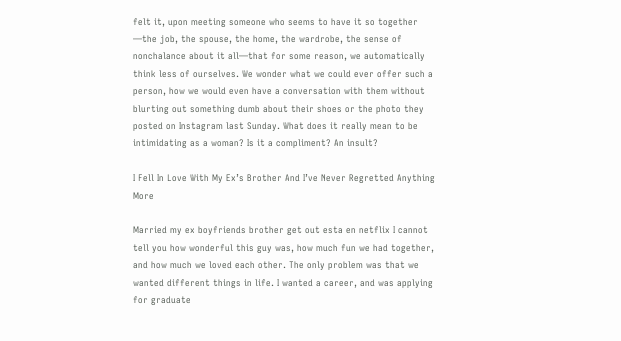felt it, upon meeting someone who seems to have it so together —the job, the spouse, the home, the wardrobe, the sense of nonchalance about it all—that for some reason, we automatically think less of ourselves. We wonder what we could ever offer such a person, how we would even have a conversation with them without blurting out something dumb about their shoes or the photo they posted on Instagram last Sunday. What does it really mean to be intimidating as a woman? Is it a compliment? An insult?

I Fell In Love With My Ex’s Brother And I’ve Never Regretted Anything More

Married my ex boyfriends brother get out esta en netflix I cannot tell you how wonderful this guy was, how much fun we had together, and how much we loved each other. The only problem was that we wanted different things in life. I wanted a career, and was applying for graduate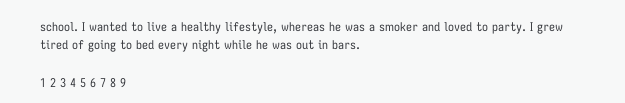school. I wanted to live a healthy lifestyle, whereas he was a smoker and loved to party. I grew tired of going to bed every night while he was out in bars.

1 2 3 4 5 6 7 8 9